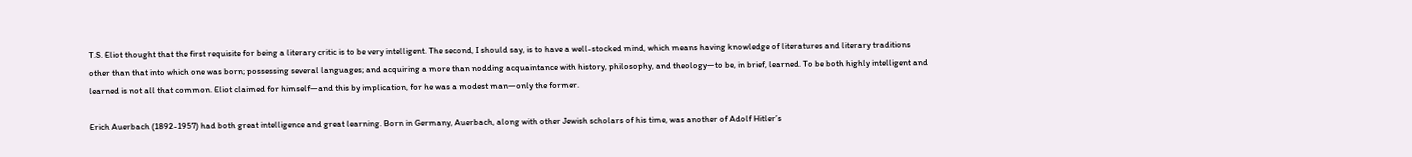T.S. Eliot thought that the first requisite for being a literary critic is to be very intelligent. The second, I should say, is to have a well-stocked mind, which means having knowledge of literatures and literary traditions other than that into which one was born; possessing several languages; and acquiring a more than nodding acquaintance with history, philosophy, and theology—to be, in brief, learned. To be both highly intelligent and learned is not all that common. Eliot claimed for himself—and this by implication, for he was a modest man—only the former.

Erich Auerbach (1892-1957) had both great intelligence and great learning. Born in Germany, Auerbach, along with other Jewish scholars of his time, was another of Adolf Hitler’s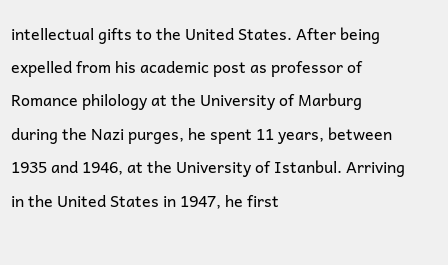intellectual gifts to the United States. After being expelled from his academic post as professor of Romance philology at the University of Marburg during the Nazi purges, he spent 11 years, between 1935 and 1946, at the University of Istanbul. Arriving in the United States in 1947, he first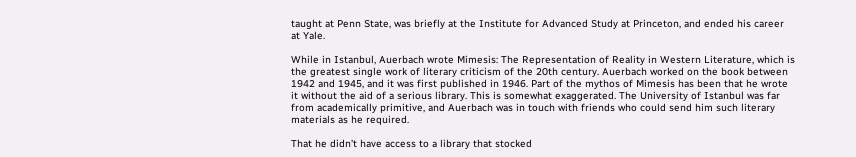taught at Penn State, was briefly at the Institute for Advanced Study at Princeton, and ended his career at Yale.

While in Istanbul, Auerbach wrote Mimesis: The Representation of Reality in Western Literature, which is the greatest single work of literary criticism of the 20th century. Auerbach worked on the book between 1942 and 1945, and it was first published in 1946. Part of the mythos of Mimesis has been that he wrote it without the aid of a serious library. This is somewhat exaggerated. The University of Istanbul was far from academically primitive, and Auerbach was in touch with friends who could send him such literary materials as he required.

That he didn’t have access to a library that stocked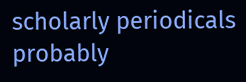scholarly periodicals probably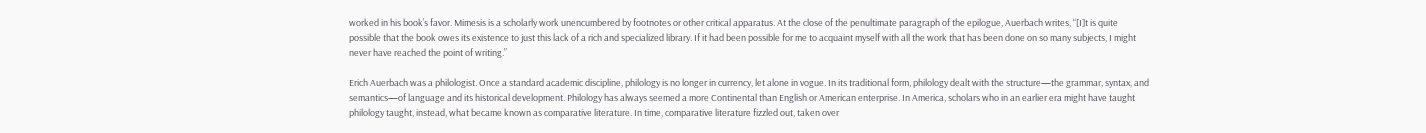worked in his book’s favor. Mimesis is a scholarly work unencumbered by footnotes or other critical apparatus. At the close of the penultimate paragraph of the epilogue, Auerbach writes, “[I]t is quite possible that the book owes its existence to just this lack of a rich and specialized library. If it had been possible for me to acquaint myself with all the work that has been done on so many subjects, I might never have reached the point of writing.”

Erich Auerbach was a philologist. Once a standard academic discipline, philology is no longer in currency, let alone in vogue. In its traditional form, philology dealt with the structure—the grammar, syntax, and semantics—of language and its historical development. Philology has always seemed a more Continental than English or American enterprise. In America, scholars who in an earlier era might have taught philology taught, instead, what became known as comparative literature. In time, comparative literature fizzled out, taken over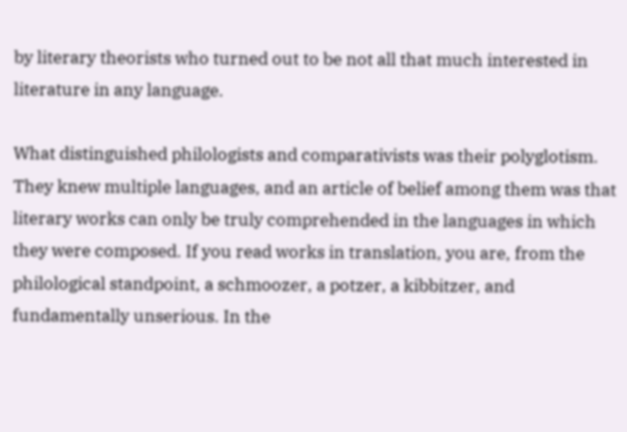by literary theorists who turned out to be not all that much interested in literature in any language.

What distinguished philologists and comparativists was their polyglotism. They knew multiple languages, and an article of belief among them was that literary works can only be truly comprehended in the languages in which they were composed. If you read works in translation, you are, from the philological standpoint, a schmoozer, a potzer, a kibbitzer, and fundamentally unserious. In the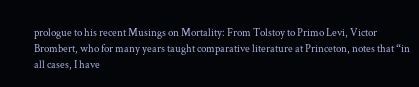prologue to his recent Musings on Mortality: From Tolstoy to Primo Levi, Victor Brombert, who for many years taught comparative literature at Princeton, notes that “in all cases, I have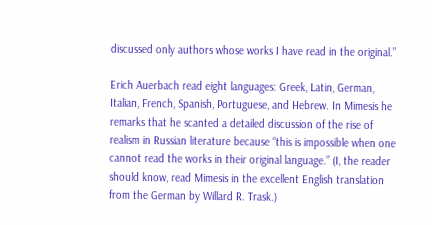discussed only authors whose works I have read in the original.”

Erich Auerbach read eight languages: Greek, Latin, German, Italian, French, Spanish, Portuguese, and Hebrew. In Mimesis he remarks that he scanted a detailed discussion of the rise of realism in Russian literature because “this is impossible when one cannot read the works in their original language.” (I, the reader should know, read Mimesis in the excellent English translation from the German by Willard R. Trask.)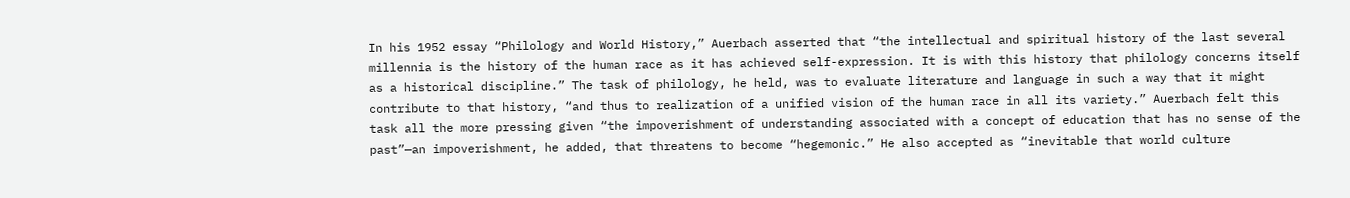In his 1952 essay “Philology and World History,” Auerbach asserted that “the intellectual and spiritual history of the last several millennia is the history of the human race as it has achieved self-expression. It is with this history that philology concerns itself as a historical discipline.” The task of philology, he held, was to evaluate literature and language in such a way that it might contribute to that history, “and thus to realization of a unified vision of the human race in all its variety.” Auerbach felt this task all the more pressing given “the impoverishment of understanding associated with a concept of education that has no sense of the past”—an impoverishment, he added, that threatens to become “hegemonic.” He also accepted as “inevitable that world culture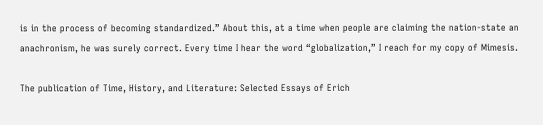is in the process of becoming standardized.” About this, at a time when people are claiming the nation-state an anachronism, he was surely correct. Every time I hear the word “globalization,” I reach for my copy of Mimesis.

The publication of Time, History, and Literature: Selected Essays of Erich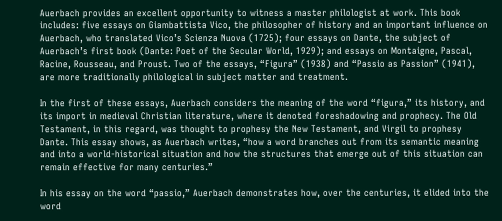Auerbach provides an excellent opportunity to witness a master philologist at work. This book includes: five essays on Giambattista Vico, the philosopher of history and an important influence on Auerbach, who translated Vico’s Scienza Nuova (1725); four essays on Dante, the subject of Auerbach’s first book (Dante: Poet of the Secular World, 1929); and essays on Montaigne, Pascal, Racine, Rousseau, and Proust. Two of the essays, “Figura” (1938) and “Passio as Passion” (1941), are more traditionally philological in subject matter and treatment.

In the first of these essays, Auerbach considers the meaning of the word “figura,” its history, and its import in medieval Christian literature, where it denoted foreshadowing and prophecy. The Old Testament, in this regard, was thought to prophesy the New Testament, and Virgil to prophesy Dante. This essay shows, as Auerbach writes, “how a word branches out from its semantic meaning and into a world-historical situation and how the structures that emerge out of this situation can remain effective for many centuries.”

In his essay on the word “passio,” Auerbach demonstrates how, over the centuries, it elided into the word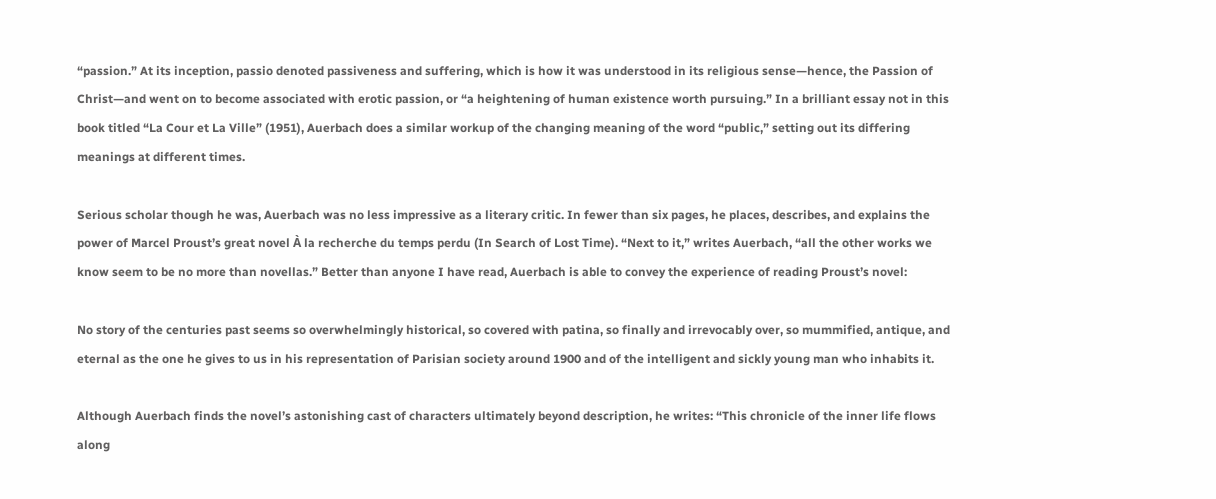“passion.” At its inception, passio denoted passiveness and suffering, which is how it was understood in its religious sense—hence, the Passion of Christ—and went on to become associated with erotic passion, or “a heightening of human existence worth pursuing.” In a brilliant essay not in this book titled “La Cour et La Ville” (1951), Auerbach does a similar workup of the changing meaning of the word “public,” setting out its differing meanings at different times.

Serious scholar though he was, Auerbach was no less impressive as a literary critic. In fewer than six pages, he places, describes, and explains the power of Marcel Proust’s great novel À la recherche du temps perdu (In Search of Lost Time). “Next to it,” writes Auerbach, “all the other works we know seem to be no more than novellas.” Better than anyone I have read, Auerbach is able to convey the experience of reading Proust’s novel:

No story of the centuries past seems so overwhelmingly historical, so covered with patina, so finally and irrevocably over, so mummified, antique, and eternal as the one he gives to us in his representation of Parisian society around 1900 and of the intelligent and sickly young man who inhabits it.

Although Auerbach finds the novel’s astonishing cast of characters ultimately beyond description, he writes: “This chronicle of the inner life flows along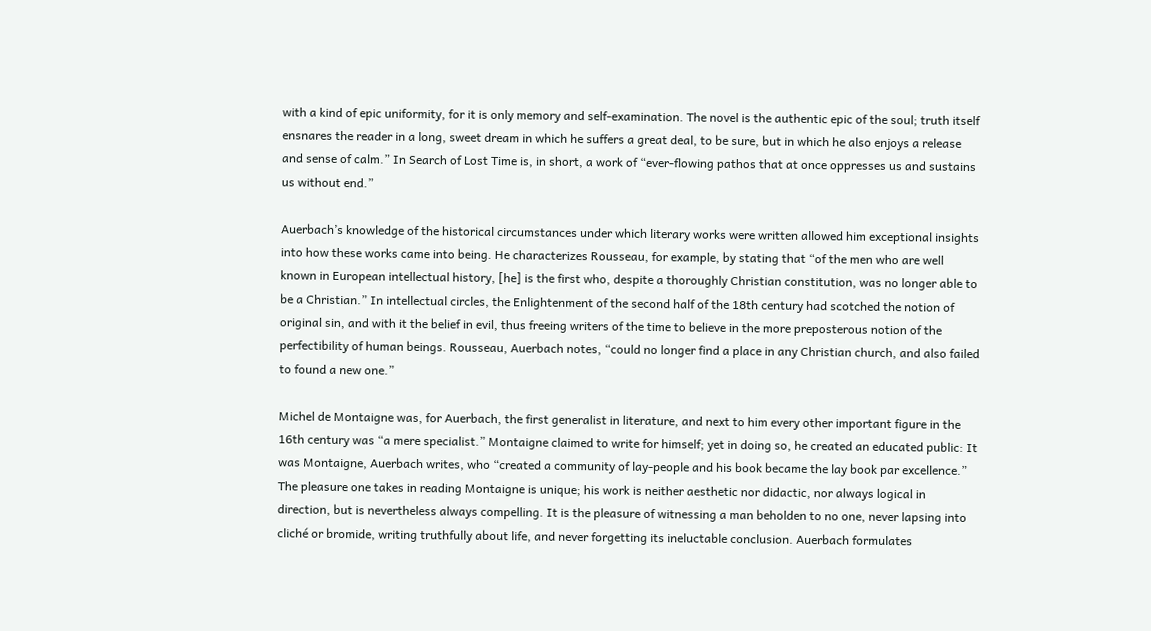with a kind of epic uniformity, for it is only memory and self-examination. The novel is the authentic epic of the soul; truth itself ensnares the reader in a long, sweet dream in which he suffers a great deal, to be sure, but in which he also enjoys a release and sense of calm.” In Search of Lost Time is, in short, a work of “ever-flowing pathos that at once oppresses us and sustains us without end.”

Auerbach’s knowledge of the historical circumstances under which literary works were written allowed him exceptional insights into how these works came into being. He characterizes Rousseau, for example, by stating that “of the men who are well known in European intellectual history, [he] is the first who, despite a thoroughly Christian constitution, was no longer able to be a Christian.” In intellectual circles, the Enlightenment of the second half of the 18th century had scotched the notion of original sin, and with it the belief in evil, thus freeing writers of the time to believe in the more preposterous notion of the perfectibility of human beings. Rousseau, Auerbach notes, “could no longer find a place in any Christian church, and also failed to found a new one.”

Michel de Montaigne was, for Auerbach, the first generalist in literature, and next to him every other important figure in the 16th century was “a mere specialist.” Montaigne claimed to write for himself; yet in doing so, he created an educated public: It was Montaigne, Auerbach writes, who “created a community of lay-people and his book became the lay book par excellence.” The pleasure one takes in reading Montaigne is unique; his work is neither aesthetic nor didactic, nor always logical in direction, but is nevertheless always compelling. It is the pleasure of witnessing a man beholden to no one, never lapsing into cliché or bromide, writing truthfully about life, and never forgetting its ineluctable conclusion. Auerbach formulates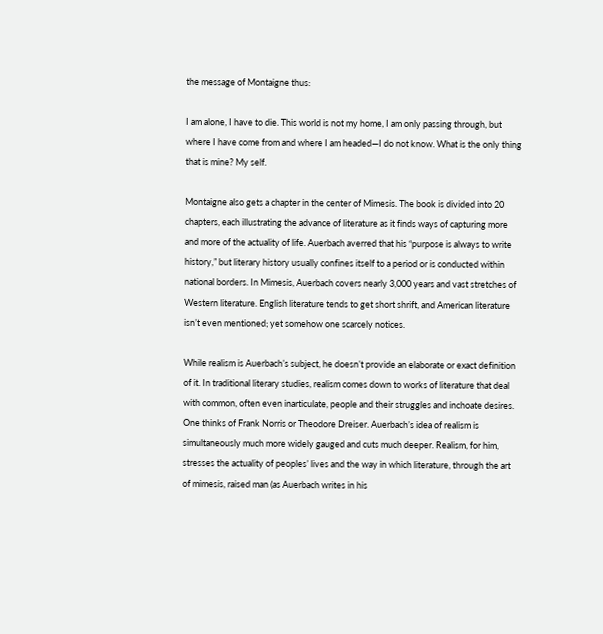the message of Montaigne thus:

I am alone, I have to die. This world is not my home, I am only passing through, but where I have come from and where I am headed—I do not know. What is the only thing that is mine? My self.

Montaigne also gets a chapter in the center of Mimesis. The book is divided into 20 chapters, each illustrating the advance of literature as it finds ways of capturing more and more of the actuality of life. Auerbach averred that his “purpose is always to write history,” but literary history usually confines itself to a period or is conducted within national borders. In Mimesis, Auerbach covers nearly 3,000 years and vast stretches of Western literature. English literature tends to get short shrift, and American literature isn’t even mentioned; yet somehow one scarcely notices.

While realism is Auerbach’s subject, he doesn’t provide an elaborate or exact definition of it. In traditional literary studies, realism comes down to works of literature that deal with common, often even inarticulate, people and their struggles and inchoate desires. One thinks of Frank Norris or Theodore Dreiser. Auerbach’s idea of realism is simultaneously much more widely gauged and cuts much deeper. Realism, for him, stresses the actuality of peoples’ lives and the way in which literature, through the art of mimesis, raised man (as Auerbach writes in his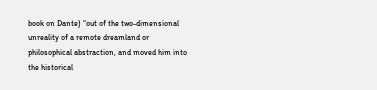book on Dante) “out of the two-dimensional unreality of a remote dreamland or philosophical abstraction, and moved him into the historical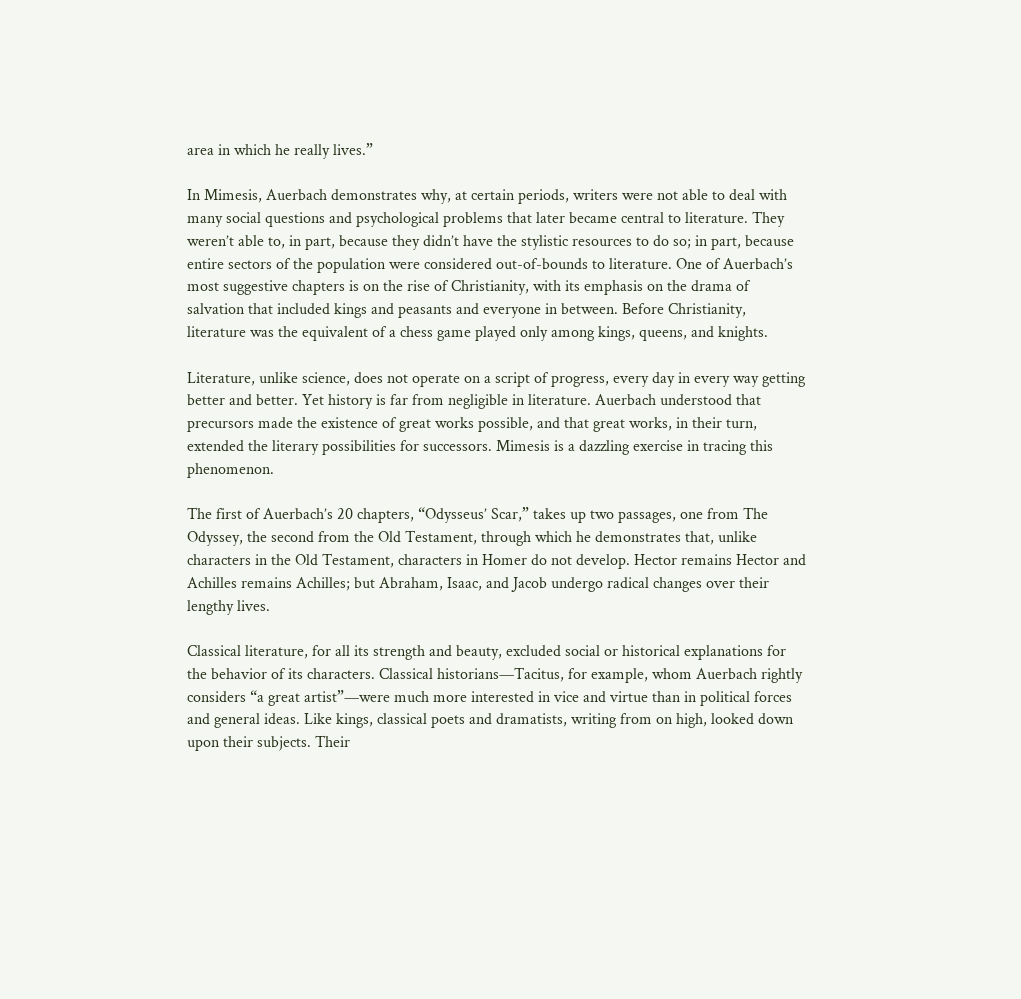area in which he really lives.”

In Mimesis, Auerbach demonstrates why, at certain periods, writers were not able to deal with many social questions and psychological problems that later became central to literature. They weren’t able to, in part, because they didn’t have the stylistic resources to do so; in part, because entire sectors of the population were considered out-of-bounds to literature. One of Auerbach’s most suggestive chapters is on the rise of Christianity, with its emphasis on the drama of salvation that included kings and peasants and everyone in between. Before Christianity, literature was the equivalent of a chess game played only among kings, queens, and knights.

Literature, unlike science, does not operate on a script of progress, every day in every way getting better and better. Yet history is far from negligible in literature. Auerbach understood that precursors made the existence of great works possible, and that great works, in their turn, extended the literary possibilities for successors. Mimesis is a dazzling exercise in tracing this phenomenon.

The first of Auerbach’s 20 chapters, “Odysseus’ Scar,” takes up two passages, one from The Odyssey, the second from the Old Testament, through which he demonstrates that, unlike characters in the Old Testament, characters in Homer do not develop. Hector remains Hector and Achilles remains Achilles; but Abraham, Isaac, and Jacob undergo radical changes over their lengthy lives.

Classical literature, for all its strength and beauty, excluded social or historical explanations for the behavior of its characters. Classical historians—Tacitus, for example, whom Auerbach rightly considers “a great artist”—were much more interested in vice and virtue than in political forces and general ideas. Like kings, classical poets and dramatists, writing from on high, looked down upon their subjects. Their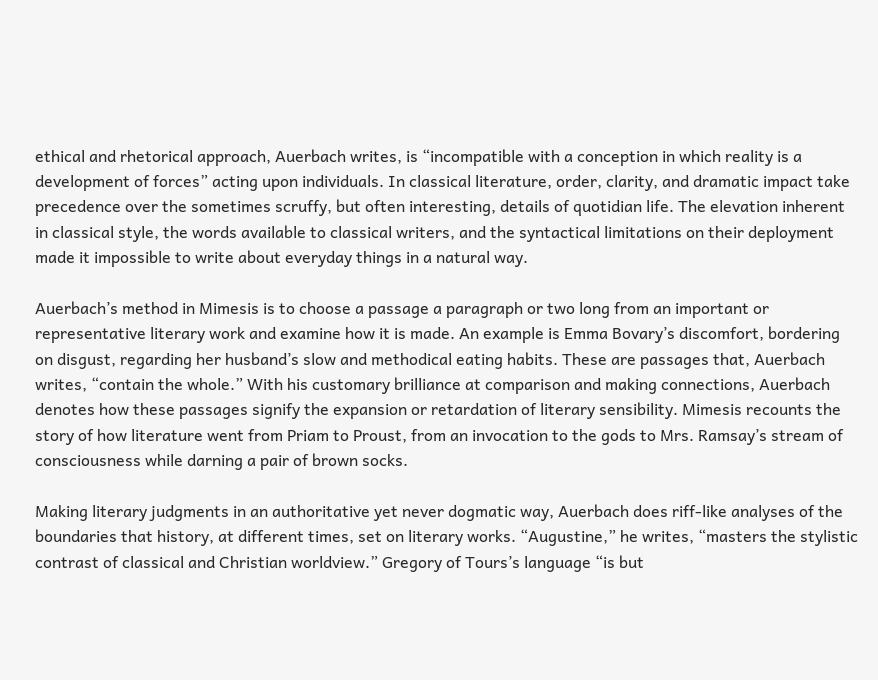ethical and rhetorical approach, Auerbach writes, is “incompatible with a conception in which reality is a development of forces” acting upon individuals. In classical literature, order, clarity, and dramatic impact take precedence over the sometimes scruffy, but often interesting, details of quotidian life. The elevation inherent in classical style, the words available to classical writers, and the syntactical limitations on their deployment made it impossible to write about everyday things in a natural way.

Auerbach’s method in Mimesis is to choose a passage a paragraph or two long from an important or representative literary work and examine how it is made. An example is Emma Bovary’s discomfort, bordering on disgust, regarding her husband’s slow and methodical eating habits. These are passages that, Auerbach writes, “contain the whole.” With his customary brilliance at comparison and making connections, Auerbach denotes how these passages signify the expansion or retardation of literary sensibility. Mimesis recounts the story of how literature went from Priam to Proust, from an invocation to the gods to Mrs. Ramsay’s stream of consciousness while darning a pair of brown socks.

Making literary judgments in an authoritative yet never dogmatic way, Auerbach does riff-like analyses of the boundaries that history, at different times, set on literary works. “Augustine,” he writes, “masters the stylistic contrast of classical and Christian worldview.” Gregory of Tours’s language “is but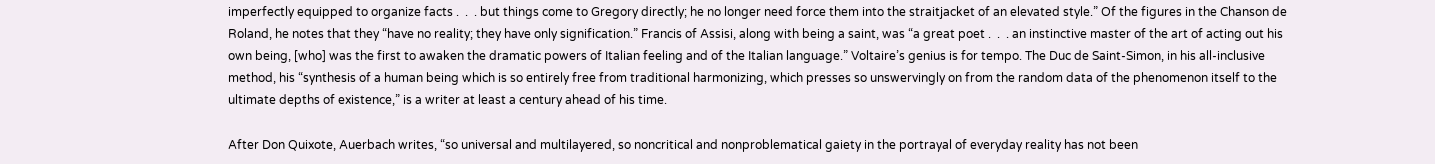imperfectly equipped to organize facts .  .  . but things come to Gregory directly; he no longer need force them into the straitjacket of an elevated style.” Of the figures in the Chanson de Roland, he notes that they “have no reality; they have only signification.” Francis of Assisi, along with being a saint, was “a great poet .  .  . an instinctive master of the art of acting out his own being, [who] was the first to awaken the dramatic powers of Italian feeling and of the Italian language.” Voltaire’s genius is for tempo. The Duc de Saint-Simon, in his all-inclusive method, his “synthesis of a human being which is so entirely free from traditional harmonizing, which presses so unswervingly on from the random data of the phenomenon itself to the ultimate depths of existence,” is a writer at least a century ahead of his time.

After Don Quixote, Auerbach writes, “so universal and multilayered, so noncritical and nonproblematical gaiety in the portrayal of everyday reality has not been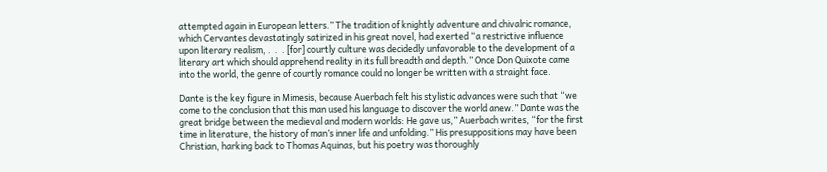attempted again in European letters.” The tradition of knightly adventure and chivalric romance, which Cervantes devastatingly satirized in his great novel, had exerted “a restrictive influence upon literary realism, .  .  . [for] courtly culture was decidedly unfavorable to the development of a literary art which should apprehend reality in its full breadth and depth.” Once Don Quixote came into the world, the genre of courtly romance could no longer be written with a straight face.

Dante is the key figure in Mimesis, because Auerbach felt his stylistic advances were such that “we come to the conclusion that this man used his language to discover the world anew.” Dante was the great bridge between the medieval and modern worlds: He gave us,” Auerbach writes, “for the first time in literature, the history of man’s inner life and unfolding.” His presuppositions may have been Christian, harking back to Thomas Aquinas, but his poetry was thoroughly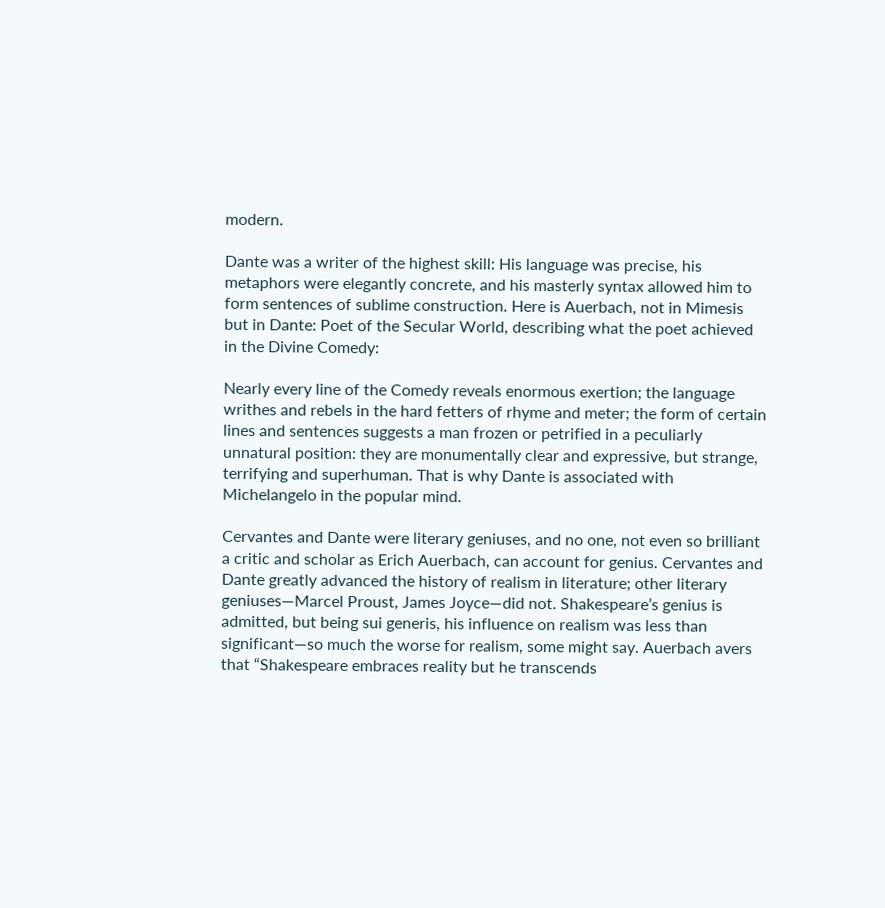modern.

Dante was a writer of the highest skill: His language was precise, his metaphors were elegantly concrete, and his masterly syntax allowed him to form sentences of sublime construction. Here is Auerbach, not in Mimesis but in Dante: Poet of the Secular World, describing what the poet achieved in the Divine Comedy:

Nearly every line of the Comedy reveals enormous exertion; the language writhes and rebels in the hard fetters of rhyme and meter; the form of certain lines and sentences suggests a man frozen or petrified in a peculiarly unnatural position: they are monumentally clear and expressive, but strange, terrifying and superhuman. That is why Dante is associated with Michelangelo in the popular mind.

Cervantes and Dante were literary geniuses, and no one, not even so brilliant a critic and scholar as Erich Auerbach, can account for genius. Cervantes and Dante greatly advanced the history of realism in literature; other literary geniuses—Marcel Proust, James Joyce—did not. Shakespeare’s genius is admitted, but being sui generis, his influence on realism was less than significant—so much the worse for realism, some might say. Auerbach avers that “Shakespeare embraces reality but he transcends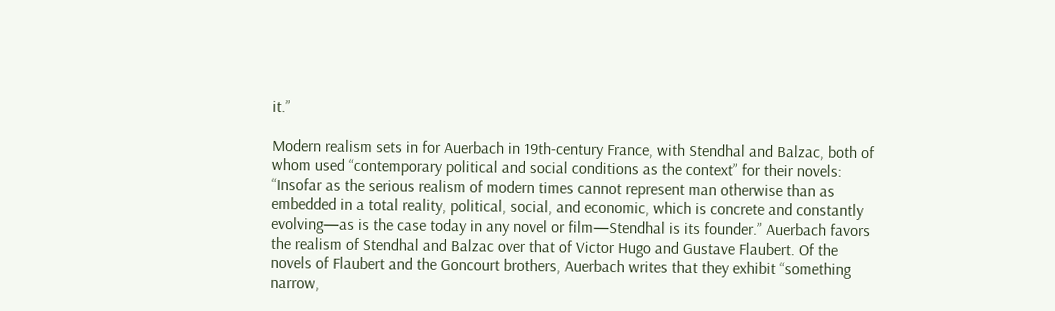it.”

Modern realism sets in for Auerbach in 19th-century France, with Stendhal and Balzac, both of whom used “contemporary political and social conditions as the context” for their novels: “Insofar as the serious realism of modern times cannot represent man otherwise than as embedded in a total reality, political, social, and economic, which is concrete and constantly evolving—as is the case today in any novel or film—Stendhal is its founder.” Auerbach favors the realism of Stendhal and Balzac over that of Victor Hugo and Gustave Flaubert. Of the novels of Flaubert and the Goncourt brothers, Auerbach writes that they exhibit “something narrow,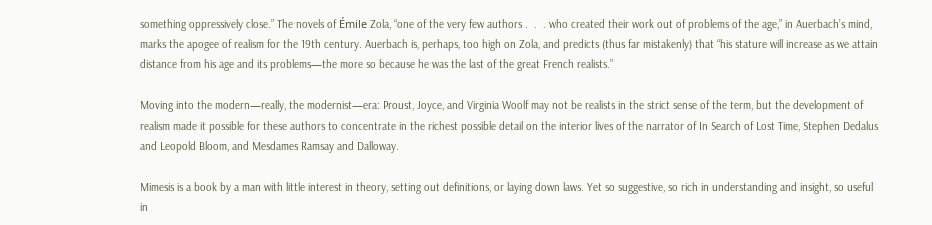something oppressively close.” The novels of Émile Zola, “one of the very few authors .  .  . who created their work out of problems of the age,” in Auerbach’s mind, marks the apogee of realism for the 19th century. Auerbach is, perhaps, too high on Zola, and predicts (thus far mistakenly) that “his stature will increase as we attain distance from his age and its problems—the more so because he was the last of the great French realists.”

Moving into the modern—really, the modernist—era: Proust, Joyce, and Virginia Woolf may not be realists in the strict sense of the term, but the development of realism made it possible for these authors to concentrate in the richest possible detail on the interior lives of the narrator of In Search of Lost Time, Stephen Dedalus and Leopold Bloom, and Mesdames Ramsay and Dalloway.

Mimesis is a book by a man with little interest in theory, setting out definitions, or laying down laws. Yet so suggestive, so rich in understanding and insight, so useful in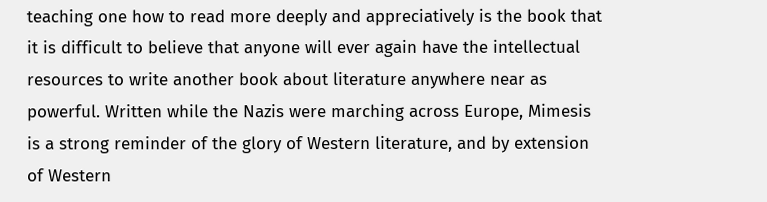teaching one how to read more deeply and appreciatively is the book that it is difficult to believe that anyone will ever again have the intellectual resources to write another book about literature anywhere near as powerful. Written while the Nazis were marching across Europe, Mimesis is a strong reminder of the glory of Western literature, and by extension of Western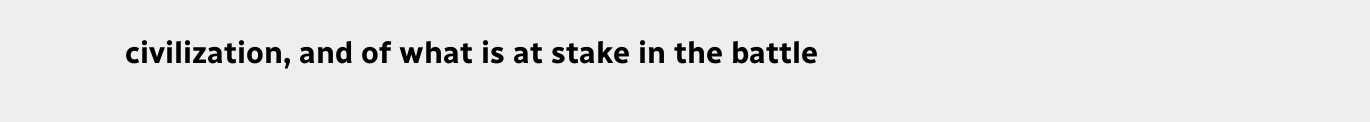civilization, and of what is at stake in the battle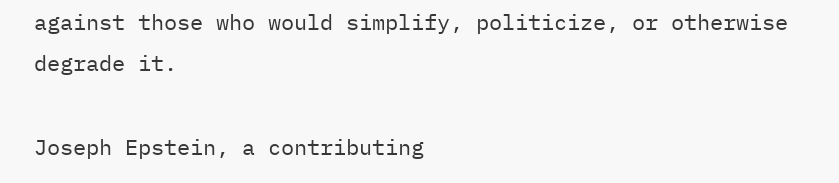against those who would simplify, politicize, or otherwise degrade it.

Joseph Epstein, a contributing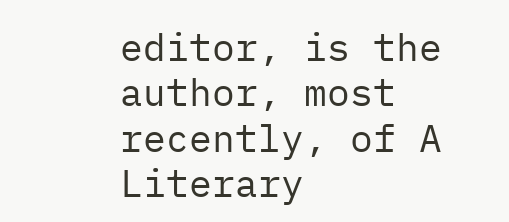editor, is the author, most recently, of A Literary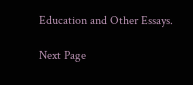Education and Other Essays.

Next Page